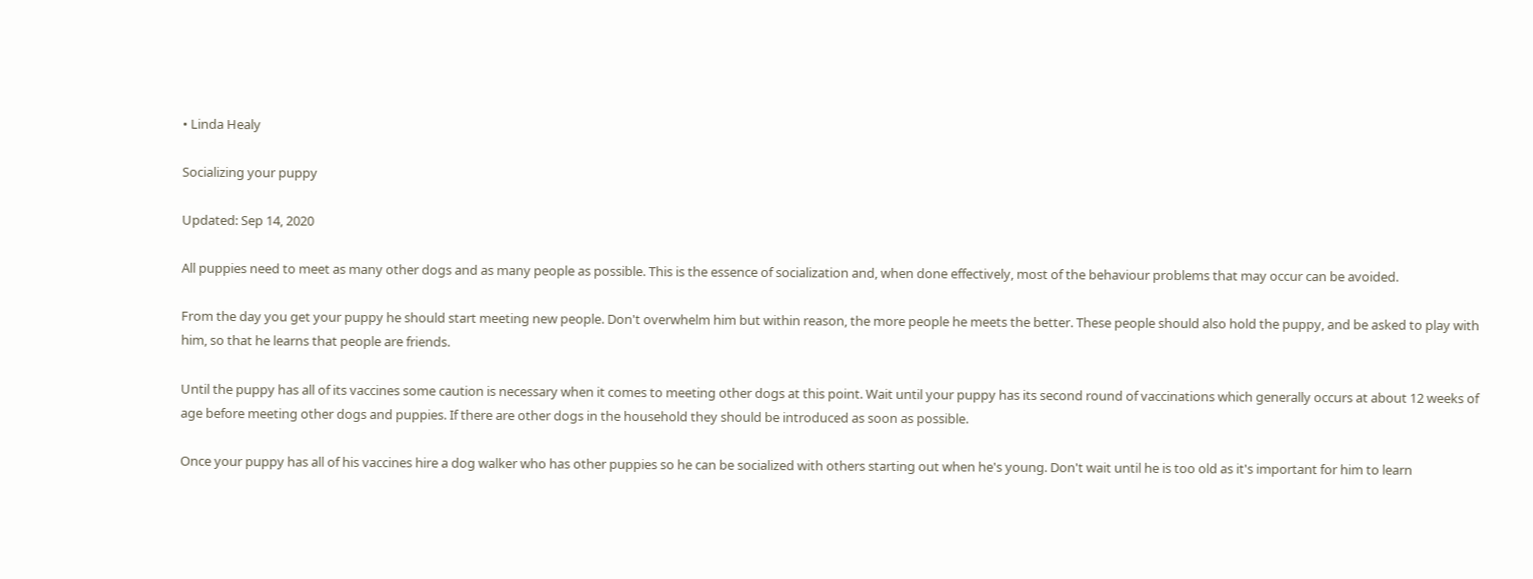• Linda Healy

Socializing your puppy

Updated: Sep 14, 2020

All puppies need to meet as many other dogs and as many people as possible. This is the essence of socialization and, when done effectively, most of the behaviour problems that may occur can be avoided.

From the day you get your puppy he should start meeting new people. Don't overwhelm him but within reason, the more people he meets the better. These people should also hold the puppy, and be asked to play with him, so that he learns that people are friends.

Until the puppy has all of its vaccines some caution is necessary when it comes to meeting other dogs at this point. Wait until your puppy has its second round of vaccinations which generally occurs at about 12 weeks of age before meeting other dogs and puppies. If there are other dogs in the household they should be introduced as soon as possible.

Once your puppy has all of his vaccines hire a dog walker who has other puppies so he can be socialized with others starting out when he's young. Don't wait until he is too old as it's important for him to learn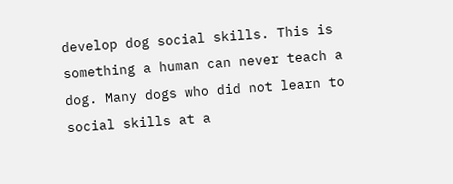develop dog social skills. This is something a human can never teach a dog. Many dogs who did not learn to social skills at a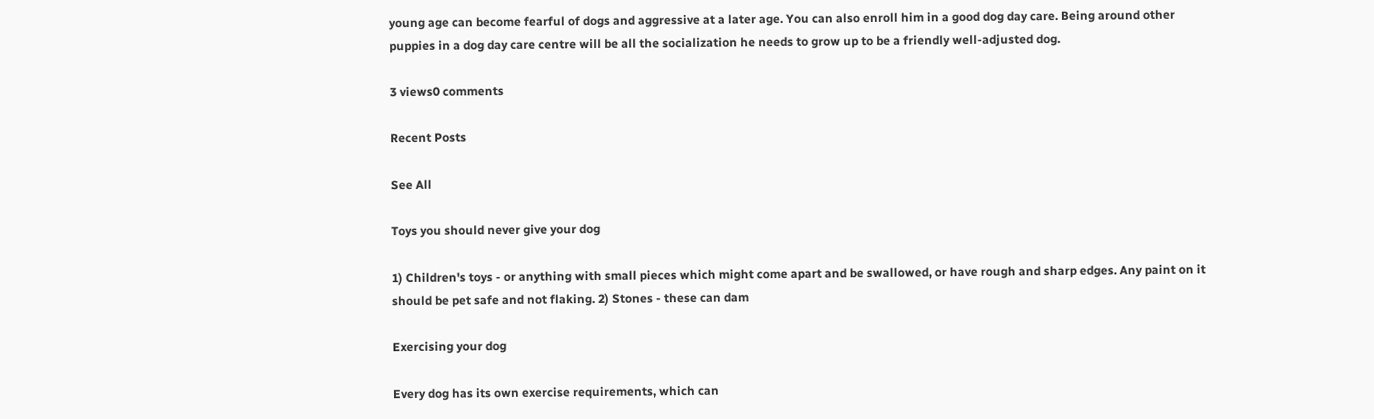young age can become fearful of dogs and aggressive at a later age. You can also enroll him in a good dog day care. Being around other puppies in a dog day care centre will be all the socialization he needs to grow up to be a friendly well-adjusted dog.

3 views0 comments

Recent Posts

See All

Toys you should never give your dog

1) Children's toys - or anything with small pieces which might come apart and be swallowed, or have rough and sharp edges. Any paint on it should be pet safe and not flaking. 2) Stones - these can dam

Exercising your dog

Every dog has its own exercise requirements, which can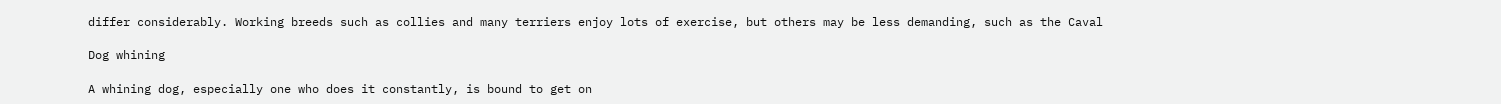differ considerably. Working breeds such as collies and many terriers enjoy lots of exercise, but others may be less demanding, such as the Caval

Dog whining

A whining dog, especially one who does it constantly, is bound to get on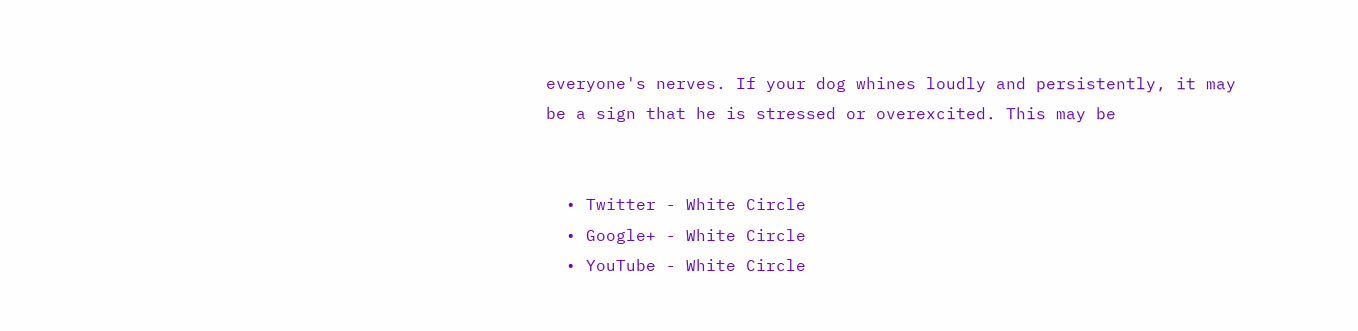everyone's nerves. If your dog whines loudly and persistently, it may be a sign that he is stressed or overexcited. This may be


  • Twitter - White Circle
  • Google+ - White Circle
  • YouTube - White Circle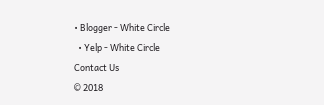• Blogger - White Circle
  • Yelp - White Circle
Contact Us
© 2018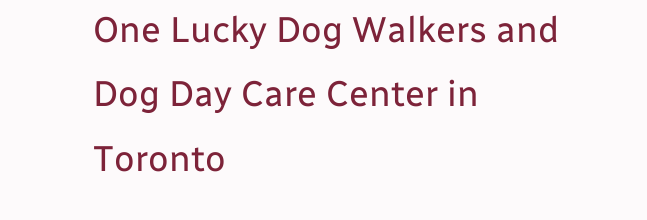One Lucky Dog Walkers and Dog Day Care Center in Toronto